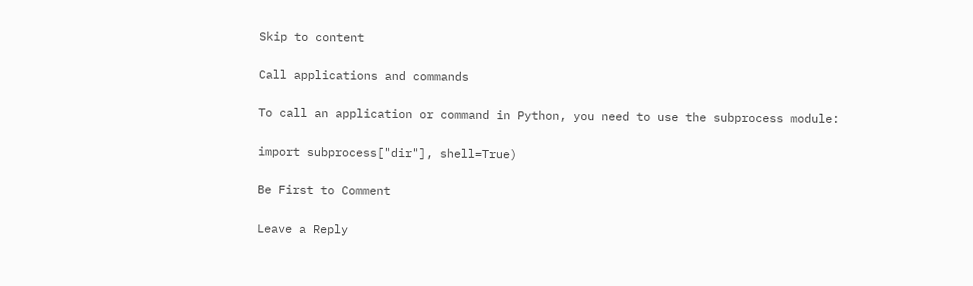Skip to content

Call applications and commands

To call an application or command in Python, you need to use the subprocess module:

import subprocess["dir"], shell=True)

Be First to Comment

Leave a Reply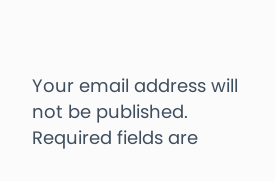Your email address will not be published. Required fields are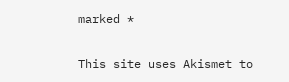marked *

This site uses Akismet to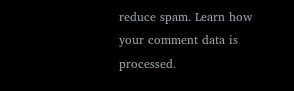reduce spam. Learn how your comment data is processed.